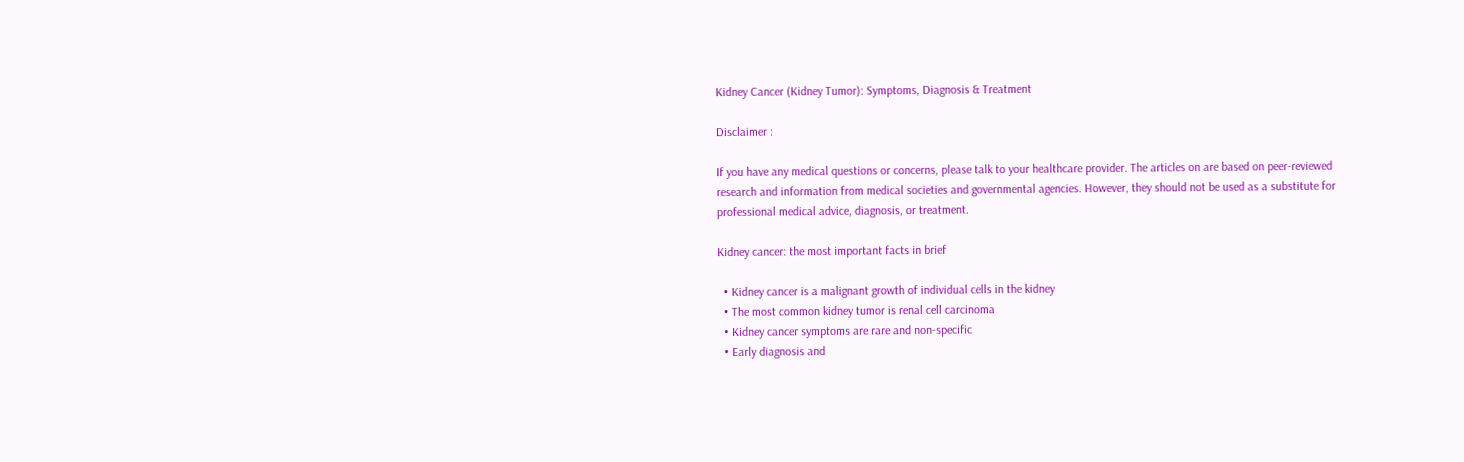Kidney Cancer (Kidney Tumor): Symptoms, Diagnosis & Treatment

Disclaimer :

If you have any medical questions or concerns, please talk to your healthcare provider. The articles on are based on peer-reviewed research and information from medical societies and governmental agencies. However, they should not be used as a substitute for professional medical advice, diagnosis, or treatment.

Kidney cancer: the most important facts in brief

  • Kidney cancer is a malignant growth of individual cells in the kidney
  • The most common kidney tumor is renal cell carcinoma
  • Kidney cancer symptoms are rare and non-specific
  • Early diagnosis and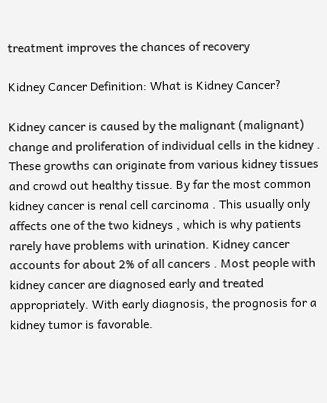treatment improves the chances of recovery

Kidney Cancer Definition: What is Kidney Cancer?

Kidney cancer is caused by the malignant (malignant) change and proliferation of individual cells in the kidney . These growths can originate from various kidney tissues and crowd out healthy tissue. By far the most common kidney cancer is renal cell carcinoma . This usually only affects one of the two kidneys , which is why patients rarely have problems with urination. Kidney cancer accounts for about 2% of all cancers . Most people with kidney cancer are diagnosed early and treated appropriately. With early diagnosis, the prognosis for a kidney tumor is favorable.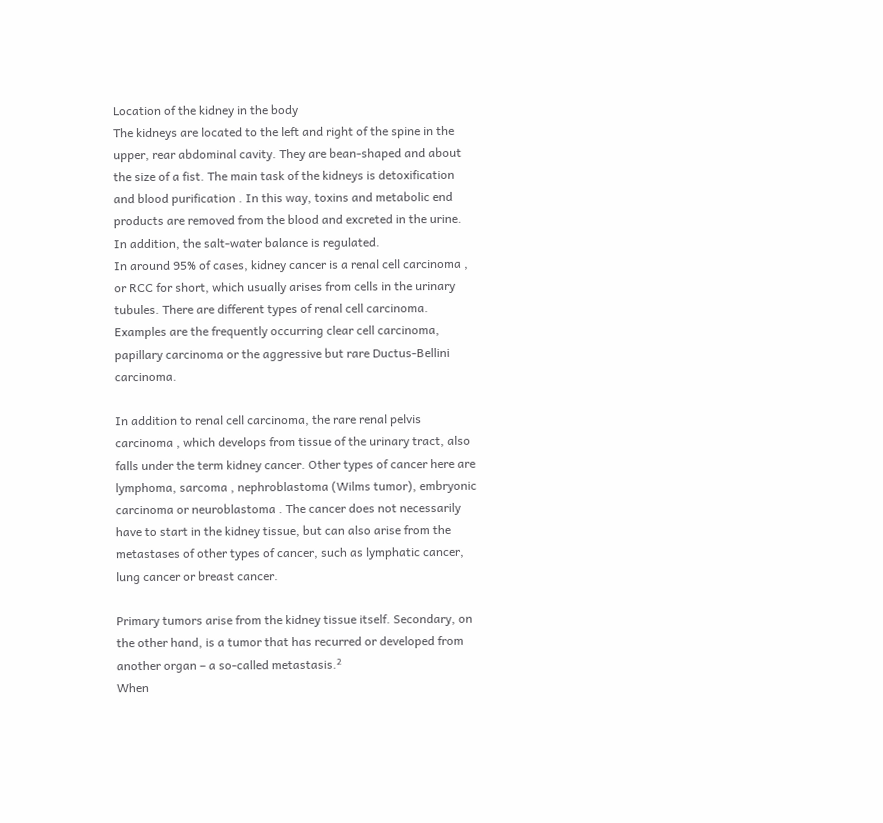Location of the kidney in the body
The kidneys are located to the left and right of the spine in the upper, rear abdominal cavity. They are bean-shaped and about the size of a fist. The main task of the kidneys is detoxification and blood purification . In this way, toxins and metabolic end products are removed from the blood and excreted in the urine. In addition, the salt-water balance is regulated.
In around 95% of cases, kidney cancer is a renal cell carcinoma , or RCC for short, which usually arises from cells in the urinary tubules. There are different types of renal cell carcinoma. Examples are the frequently occurring clear cell carcinoma, papillary carcinoma or the aggressive but rare Ductus-Bellini carcinoma.

In addition to renal cell carcinoma, the rare renal pelvis carcinoma , which develops from tissue of the urinary tract, also falls under the term kidney cancer. Other types of cancer here are lymphoma, sarcoma , nephroblastoma (Wilms tumor), embryonic carcinoma or neuroblastoma . The cancer does not necessarily have to start in the kidney tissue, but can also arise from the metastases of other types of cancer, such as lymphatic cancer, lung cancer or breast cancer.

Primary tumors arise from the kidney tissue itself. Secondary, on the other hand, is a tumor that has recurred or developed from another organ – a so-called metastasis.²
When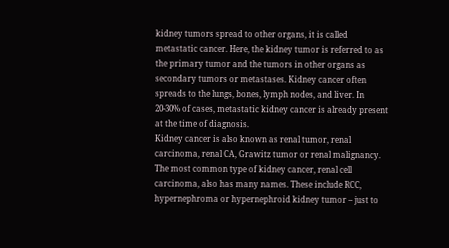kidney tumors spread to other organs, it is called metastatic cancer. Here, the kidney tumor is referred to as the primary tumor and the tumors in other organs as secondary tumors or metastases. Kidney cancer often spreads to the lungs, bones, lymph nodes, and liver. In 20-30% of cases, metastatic kidney cancer is already present at the time of diagnosis.
Kidney cancer is also known as renal tumor, renal carcinoma, renal CA, Grawitz tumor or renal malignancy. The most common type of kidney cancer, renal cell carcinoma, also has many names. These include RCC, hypernephroma or hypernephroid kidney tumor – just to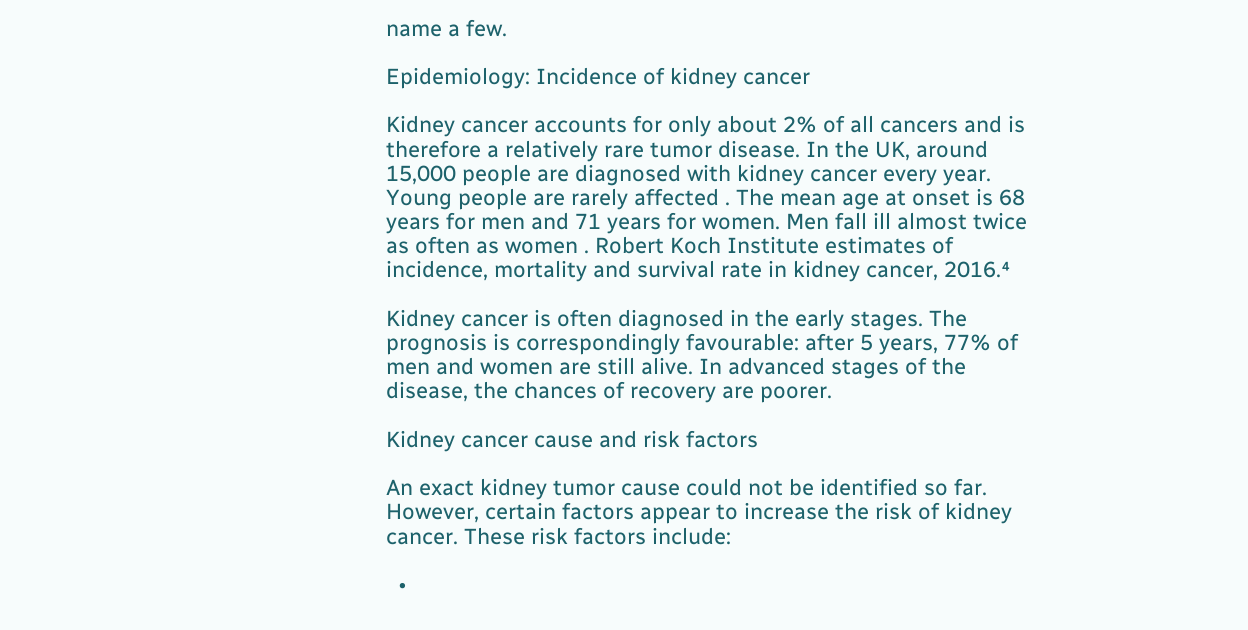name a few.

Epidemiology: Incidence of kidney cancer

Kidney cancer accounts for only about 2% of all cancers and is therefore a relatively rare tumor disease. In the UK, around 15,000 people are diagnosed with kidney cancer every year.  Young people are rarely affected . The mean age at onset is 68 years for men and 71 years for women. Men fall ill almost twice as often as women . Robert Koch Institute estimates of incidence, mortality and survival rate in kidney cancer, 2016.⁴

Kidney cancer is often diagnosed in the early stages. The prognosis is correspondingly favourable: after 5 years, 77% of men and women are still alive. In advanced stages of the disease, the chances of recovery are poorer.

Kidney cancer cause and risk factors

An exact kidney tumor cause could not be identified so far. However, certain factors appear to increase the risk of kidney cancer. These risk factors include:

  •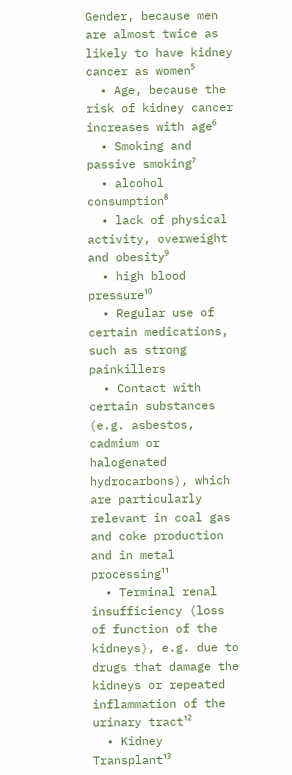Gender, because men are almost twice as likely to have kidney cancer as women⁵
  • Age, because the risk of kidney cancer increases with age⁶
  • Smoking and passive smoking⁷
  • alcohol consumption⁸
  • lack of physical activity, overweight and obesity⁹
  • high blood pressure¹⁰
  • Regular use of certain medications, such as strong painkillers
  • Contact with certain substances (e.g. asbestos, cadmium or halogenated hydrocarbons), which are particularly relevant in coal gas and coke production and in metal processing¹¹
  • Terminal renal insufficiency (loss of function of the kidneys), e.g. due to drugs that damage the kidneys or repeated inflammation of the urinary tract¹²
  • Kidney Transplant¹³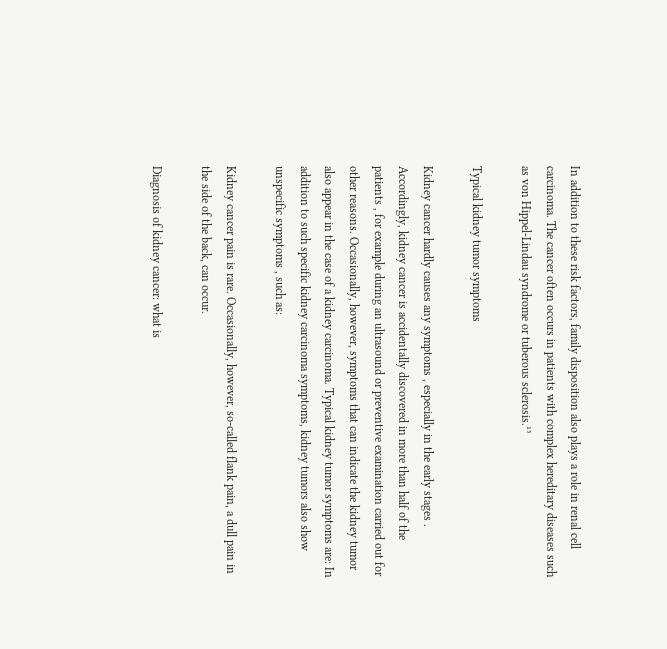In addition to these risk factors, family disposition also plays a role in renal cell carcinoma. The cancer often occurs in patients with complex hereditary diseases such as von Hippel-Lindau syndrome or tuberous sclerosis.¹⁵

Typical kidney tumor symptoms

Kidney cancer hardly causes any symptoms , especially in the early stages . Accordingly, kidney cancer is accidentally discovered in more than half of the patients , for example during an ultrasound or preventive examination carried out for other reasons. Occasionally, however, symptoms that can indicate the kidney tumor also appear in the case of a kidney carcinoma. Typical kidney tumor symptoms are: In addition to such specific kidney carcinoma symptoms, kidney tumors also show unspecific symptoms , such as:

Kidney cancer pain is rare. Occasionally, however, so-called flank pain, a dull pain in the side of the back, can occur.

Diagnosis of kidney cancer: what is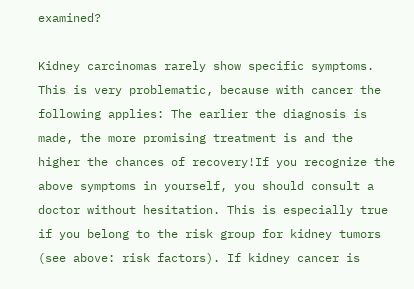examined?

Kidney carcinomas rarely show specific symptoms. This is very problematic, because with cancer the following applies: The earlier the diagnosis is made, the more promising treatment is and the higher the chances of recovery!If you recognize the above symptoms in yourself, you should consult a doctor without hesitation. This is especially true if you belong to the risk group for kidney tumors (see above: risk factors). If kidney cancer is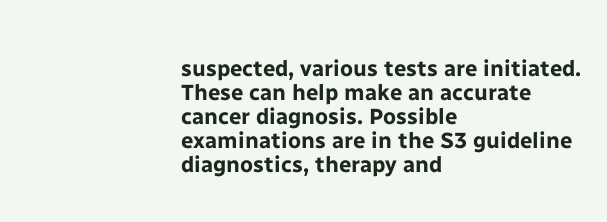suspected, various tests are initiated. These can help make an accurate cancer diagnosis. Possible examinations are in the S3 guideline diagnostics, therapy and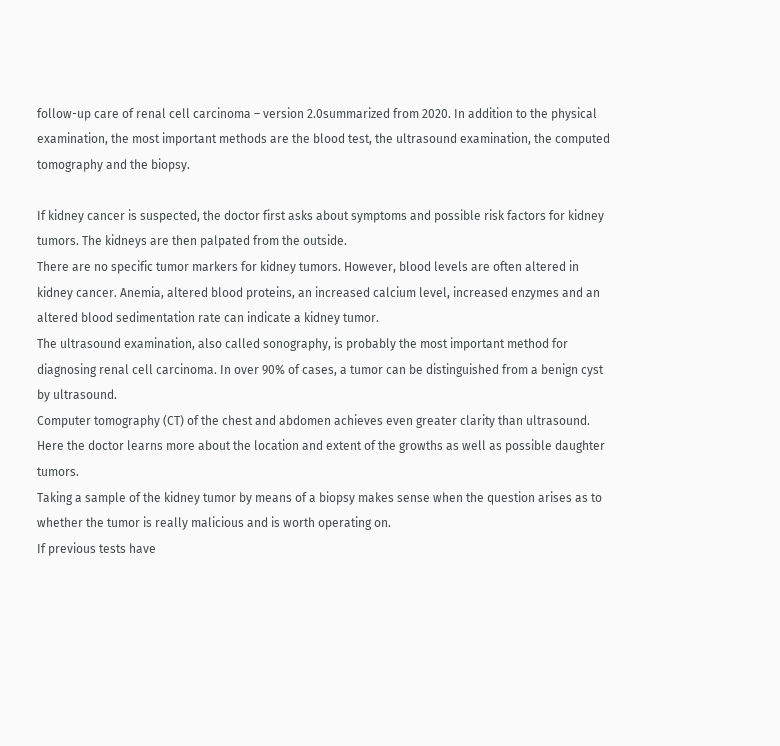follow-up care of renal cell carcinoma – version 2.0summarized from 2020. In addition to the physical examination, the most important methods are the blood test, the ultrasound examination, the computed tomography and the biopsy.

If kidney cancer is suspected, the doctor first asks about symptoms and possible risk factors for kidney tumors. The kidneys are then palpated from the outside.
There are no specific tumor markers for kidney tumors. However, blood levels are often altered in kidney cancer. Anemia, altered blood proteins, an increased calcium level, increased enzymes and an altered blood sedimentation rate can indicate a kidney tumor.
The ultrasound examination, also called sonography, is probably the most important method for diagnosing renal cell carcinoma. In over 90% of cases, a tumor can be distinguished from a benign cyst by ultrasound.
Computer tomography (CT) of the chest and abdomen achieves even greater clarity than ultrasound. Here the doctor learns more about the location and extent of the growths as well as possible daughter tumors.
Taking a sample of the kidney tumor by means of a biopsy makes sense when the question arises as to whether the tumor is really malicious and is worth operating on.
If previous tests have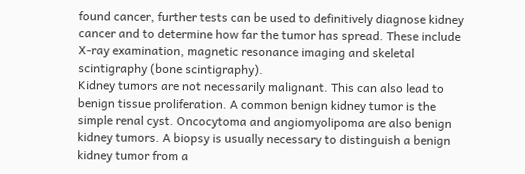found cancer, further tests can be used to definitively diagnose kidney cancer and to determine how far the tumor has spread. These include X-ray examination, magnetic resonance imaging and skeletal scintigraphy (bone scintigraphy).
Kidney tumors are not necessarily malignant. This can also lead to benign tissue proliferation. A common benign kidney tumor is the simple renal cyst. Oncocytoma and angiomyolipoma are also benign kidney tumors. A biopsy is usually necessary to distinguish a benign kidney tumor from a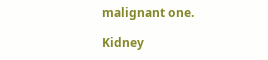malignant one.

Kidney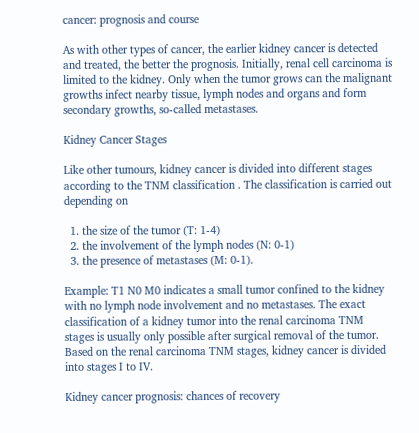cancer: prognosis and course

As with other types of cancer, the earlier kidney cancer is detected and treated, the better the prognosis. Initially, renal cell carcinoma is limited to the kidney. Only when the tumor grows can the malignant growths infect nearby tissue, lymph nodes and organs and form secondary growths, so-called metastases.

Kidney Cancer Stages

Like other tumours, kidney cancer is divided into different stages according to the TNM classification . The classification is carried out depending on

  1. the size of the tumor (T: 1-4)
  2. the involvement of the lymph nodes (N: 0-1)
  3. the presence of metastases (M: 0-1).

Example: T1 N0 M0 indicates a small tumor confined to the kidney with no lymph node involvement and no metastases. The exact classification of a kidney tumor into the renal carcinoma TNM stages is usually only possible after surgical removal of the tumor. Based on the renal carcinoma TNM stages, kidney cancer is divided into stages I to IV.

Kidney cancer prognosis: chances of recovery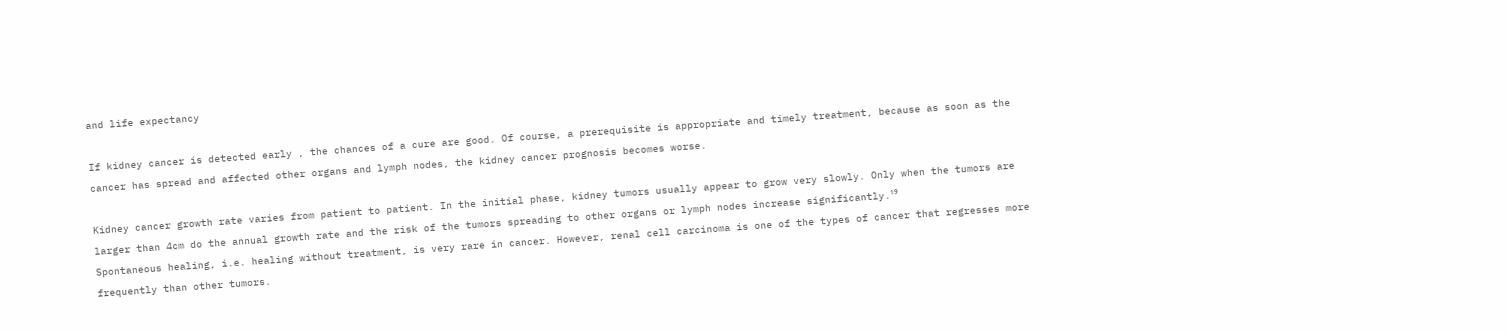and life expectancy

If kidney cancer is detected early , the chances of a cure are good. Of course, a prerequisite is appropriate and timely treatment, because as soon as the cancer has spread and affected other organs and lymph nodes, the kidney cancer prognosis becomes worse.

Kidney cancer growth rate varies from patient to patient. In the initial phase, kidney tumors usually appear to grow very slowly. Only when the tumors are larger than 4cm do the annual growth rate and the risk of the tumors spreading to other organs or lymph nodes increase significantly.¹⁹
Spontaneous healing, i.e. healing without treatment, is very rare in cancer. However, renal cell carcinoma is one of the types of cancer that regresses more frequently than other tumors.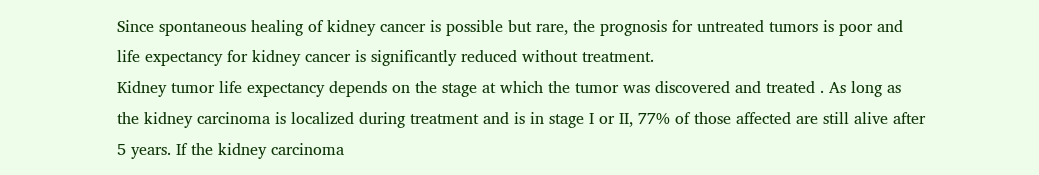Since spontaneous healing of kidney cancer is possible but rare, the prognosis for untreated tumors is poor and life expectancy for kidney cancer is significantly reduced without treatment.
Kidney tumor life expectancy depends on the stage at which the tumor was discovered and treated . As long as the kidney carcinoma is localized during treatment and is in stage I or II, 77% of those affected are still alive after 5 years. If the kidney carcinoma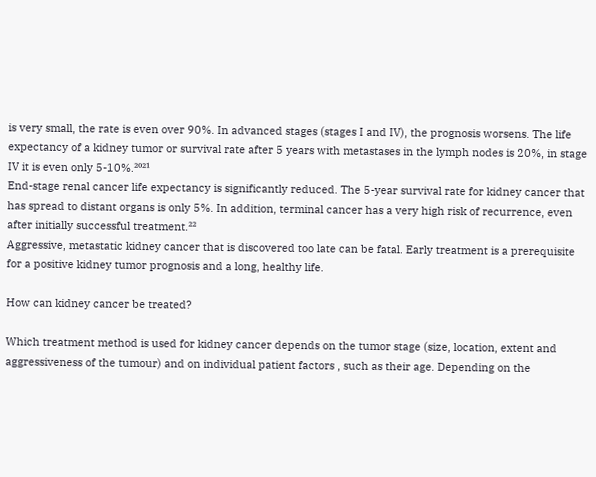is very small, the rate is even over 90%. In advanced stages (stages I and IV), the prognosis worsens. The life expectancy of a kidney tumor or survival rate after 5 years with metastases in the lymph nodes is 20%, in stage IV it is even only 5-10%.²⁰²¹
End-stage renal cancer life expectancy is significantly reduced. The 5-year survival rate for kidney cancer that has spread to distant organs is only 5%. In addition, terminal cancer has a very high risk of recurrence, even after initially successful treatment.²²
Aggressive, metastatic kidney cancer that is discovered too late can be fatal. Early treatment is a prerequisite for a positive kidney tumor prognosis and a long, healthy life.

How can kidney cancer be treated?

Which treatment method is used for kidney cancer depends on the tumor stage (size, location, extent and aggressiveness of the tumour) and on individual patient factors , such as their age. Depending on the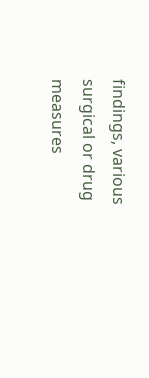findings, various surgical or drug measures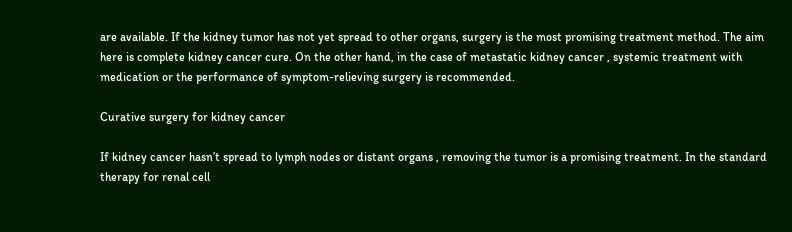are available. If the kidney tumor has not yet spread to other organs, surgery is the most promising treatment method. The aim here is complete kidney cancer cure. On the other hand, in the case of metastatic kidney cancer , systemic treatment with medication or the performance of symptom-relieving surgery is recommended.

Curative surgery for kidney cancer

If kidney cancer hasn’t spread to lymph nodes or distant organs , removing the tumor is a promising treatment. In the standard therapy for renal cell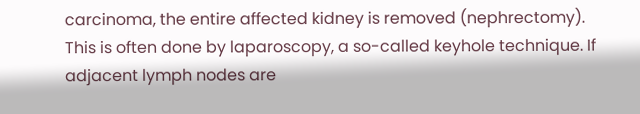carcinoma, the entire affected kidney is removed (nephrectomy). This is often done by laparoscopy, a so-called keyhole technique. If adjacent lymph nodes are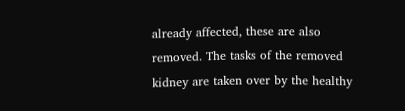already affected, these are also removed. The tasks of the removed kidney are taken over by the healthy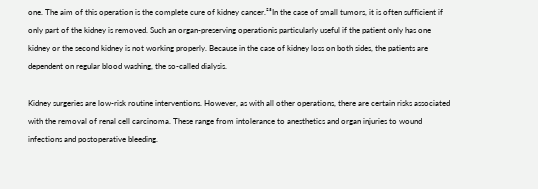one. The aim of this operation is the complete cure of kidney cancer.²³In the case of small tumors, it is often sufficient if only part of the kidney is removed. Such an organ-preserving operationis particularly useful if the patient only has one kidney or the second kidney is not working properly. Because in the case of kidney loss on both sides, the patients are dependent on regular blood washing, the so-called dialysis.

Kidney surgeries are low-risk routine interventions. However, as with all other operations, there are certain risks associated with the removal of renal cell carcinoma. These range from intolerance to anesthetics and organ injuries to wound infections and postoperative bleeding.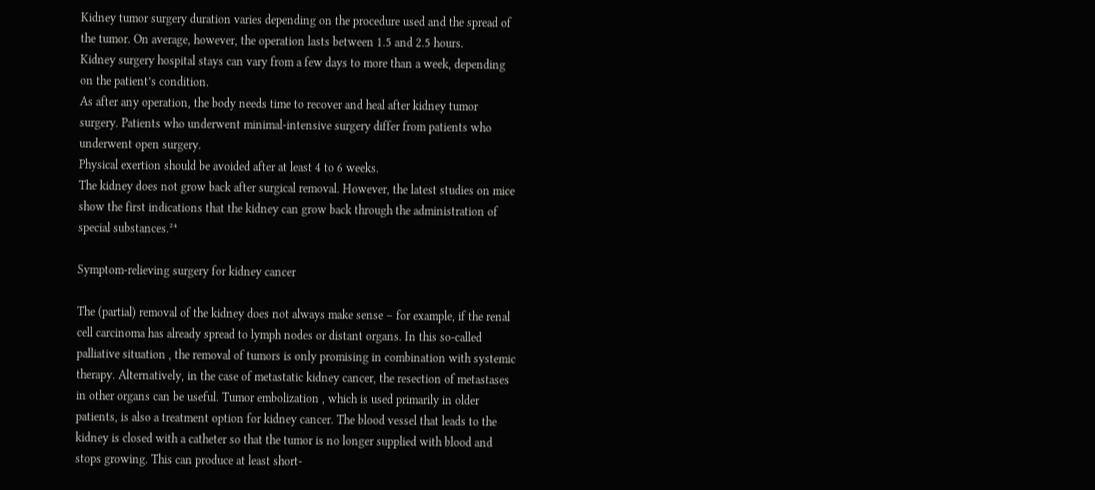Kidney tumor surgery duration varies depending on the procedure used and the spread of the tumor. On average, however, the operation lasts between 1.5 and 2.5 hours.
Kidney surgery hospital stays can vary from a few days to more than a week, depending on the patient’s condition.
As after any operation, the body needs time to recover and heal after kidney tumor surgery. Patients who underwent minimal-intensive surgery differ from patients who underwent open surgery.
Physical exertion should be avoided after at least 4 to 6 weeks.
The kidney does not grow back after surgical removal. However, the latest studies on mice show the first indications that the kidney can grow back through the administration of special substances.²⁴

Symptom-relieving surgery for kidney cancer

The (partial) removal of the kidney does not always make sense – for example, if the renal cell carcinoma has already spread to lymph nodes or distant organs. In this so-called palliative situation , the removal of tumors is only promising in combination with systemic therapy. Alternatively, in the case of metastatic kidney cancer, the resection of metastases in other organs can be useful. Tumor embolization , which is used primarily in older patients, is also a treatment option for kidney cancer. The blood vessel that leads to the kidney is closed with a catheter so that the tumor is no longer supplied with blood and stops growing. This can produce at least short-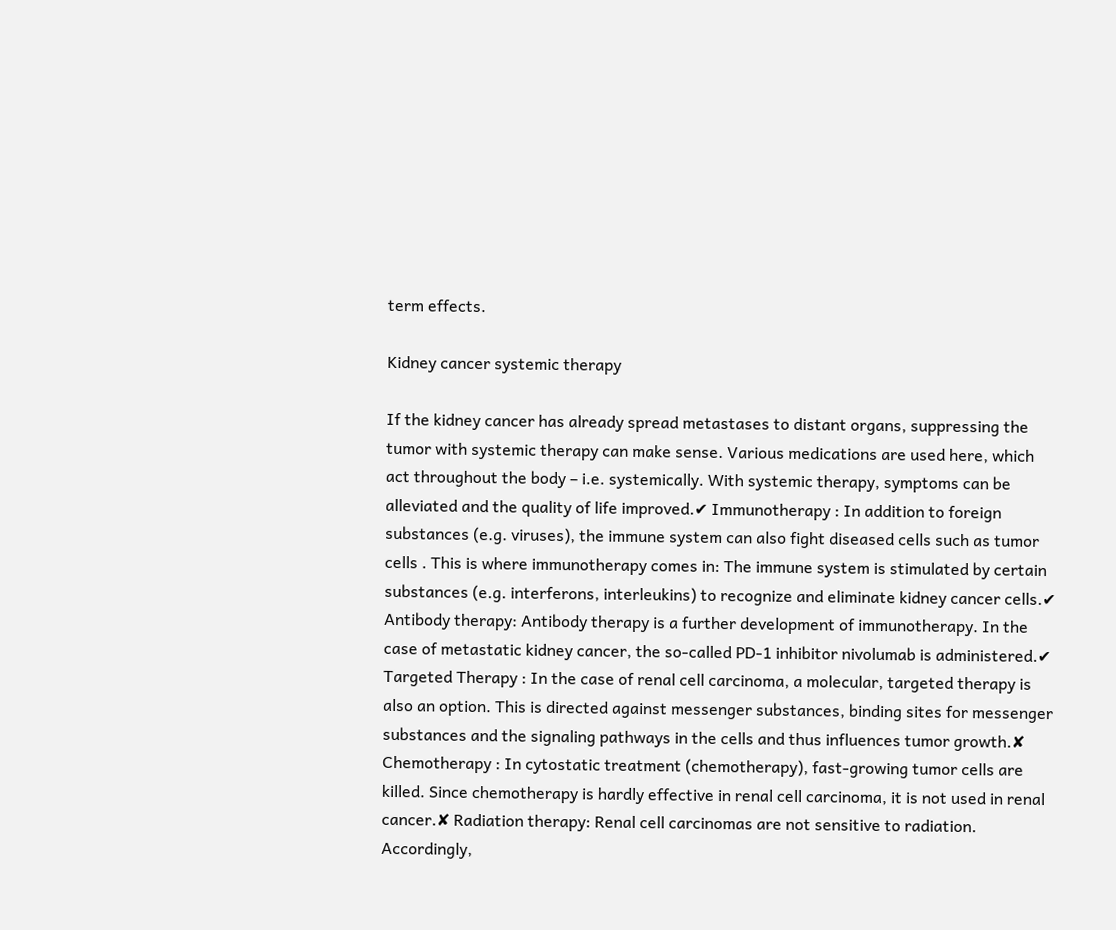term effects.

Kidney cancer systemic therapy

If the kidney cancer has already spread metastases to distant organs, suppressing the tumor with systemic therapy can make sense. Various medications are used here, which act throughout the body – i.e. systemically. With systemic therapy, symptoms can be alleviated and the quality of life improved.✔ Immunotherapy : In addition to foreign substances (e.g. viruses), the immune system can also fight diseased cells such as tumor cells . This is where immunotherapy comes in: The immune system is stimulated by certain substances (e.g. interferons, interleukins) to recognize and eliminate kidney cancer cells.✔ Antibody therapy: Antibody therapy is a further development of immunotherapy. In the case of metastatic kidney cancer, the so-called PD-1 inhibitor nivolumab is administered.✔ Targeted Therapy : In the case of renal cell carcinoma, a molecular, targeted therapy is also an option. This is directed against messenger substances, binding sites for messenger substances and the signaling pathways in the cells and thus influences tumor growth.✘ Chemotherapy : In cytostatic treatment (chemotherapy), fast-growing tumor cells are killed. Since chemotherapy is hardly effective in renal cell carcinoma, it is not used in renal cancer.✘ Radiation therapy: Renal cell carcinomas are not sensitive to radiation. Accordingly,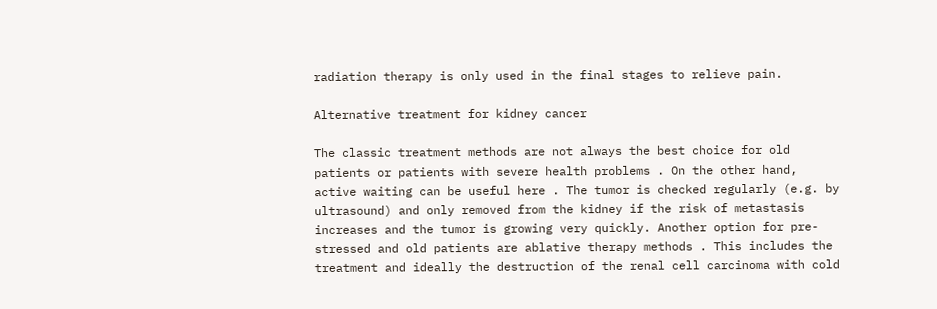radiation therapy is only used in the final stages to relieve pain.

Alternative treatment for kidney cancer

The classic treatment methods are not always the best choice for old patients or patients with severe health problems . On the other hand, active waiting can be useful here . The tumor is checked regularly (e.g. by ultrasound) and only removed from the kidney if the risk of metastasis increases and the tumor is growing very quickly. Another option for pre-stressed and old patients are ablative therapy methods . This includes the treatment and ideally the destruction of the renal cell carcinoma with cold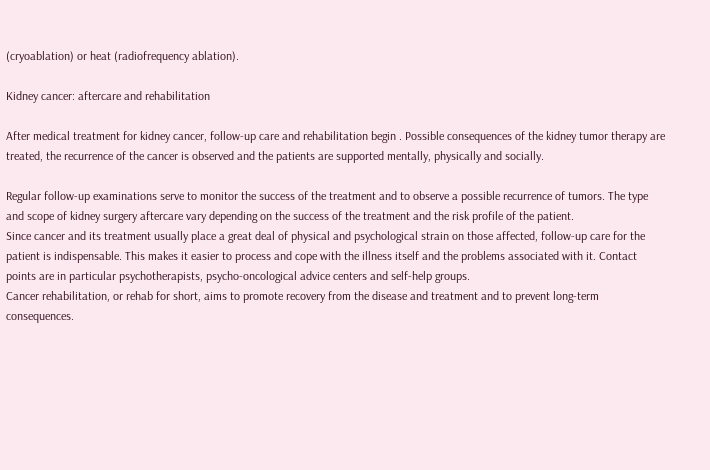(cryoablation) or heat (radiofrequency ablation).

Kidney cancer: aftercare and rehabilitation

After medical treatment for kidney cancer, follow-up care and rehabilitation begin . Possible consequences of the kidney tumor therapy are treated, the recurrence of the cancer is observed and the patients are supported mentally, physically and socially.

Regular follow-up examinations serve to monitor the success of the treatment and to observe a possible recurrence of tumors. The type and scope of kidney surgery aftercare vary depending on the success of the treatment and the risk profile of the patient.
Since cancer and its treatment usually place a great deal of physical and psychological strain on those affected, follow-up care for the patient is indispensable. This makes it easier to process and cope with the illness itself and the problems associated with it. Contact points are in particular psychotherapists, psycho-oncological advice centers and self-help groups.
Cancer rehabilitation, or rehab for short, aims to promote recovery from the disease and treatment and to prevent long-term consequences.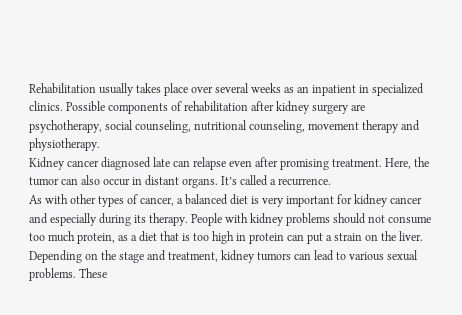Rehabilitation usually takes place over several weeks as an inpatient in specialized clinics. Possible components of rehabilitation after kidney surgery are psychotherapy, social counseling, nutritional counseling, movement therapy and physiotherapy.
Kidney cancer diagnosed late can relapse even after promising treatment. Here, the tumor can also occur in distant organs. It’s called a recurrence.
As with other types of cancer, a balanced diet is very important for kidney cancer and especially during its therapy. People with kidney problems should not consume too much protein, as a diet that is too high in protein can put a strain on the liver.
Depending on the stage and treatment, kidney tumors can lead to various sexual problems. These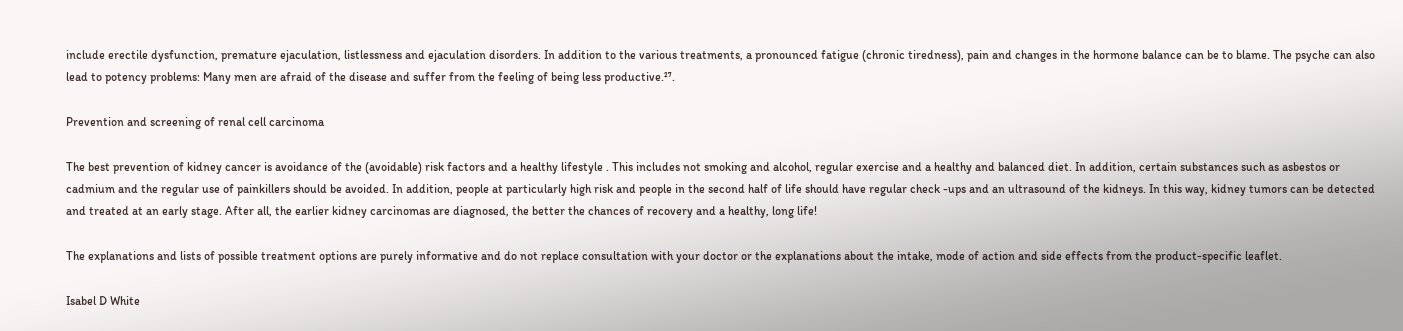include erectile dysfunction, premature ejaculation, listlessness and ejaculation disorders. In addition to the various treatments, a pronounced fatigue (chronic tiredness), pain and changes in the hormone balance can be to blame. The psyche can also lead to potency problems: Many men are afraid of the disease and suffer from the feeling of being less productive.²⁷.

Prevention and screening of renal cell carcinoma

The best prevention of kidney cancer is avoidance of the (avoidable) risk factors and a healthy lifestyle . This includes not smoking and alcohol, regular exercise and a healthy and balanced diet. In addition, certain substances such as asbestos or cadmium and the regular use of painkillers should be avoided. In addition, people at particularly high risk and people in the second half of life should have regular check -ups and an ultrasound of the kidneys. In this way, kidney tumors can be detected and treated at an early stage. After all, the earlier kidney carcinomas are diagnosed, the better the chances of recovery and a healthy, long life!

The explanations and lists of possible treatment options are purely informative and do not replace consultation with your doctor or the explanations about the intake, mode of action and side effects from the product-specific leaflet.

Isabel D White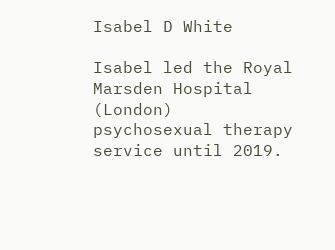Isabel D White

Isabel led the Royal Marsden Hospital (London) psychosexual therapy service until 2019.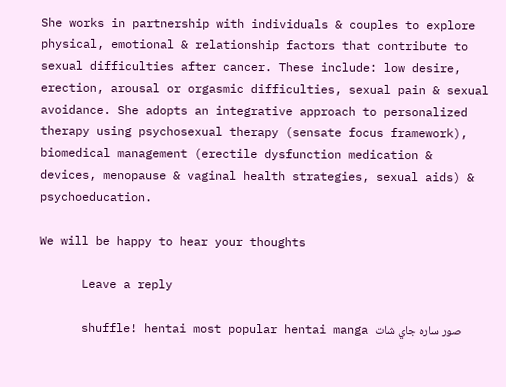She works in partnership with individuals & couples to explore physical, emotional & relationship factors that contribute to sexual difficulties after cancer. These include: low desire, erection, arousal or orgasmic difficulties, sexual pain & sexual avoidance. She adopts an integrative approach to personalized therapy using psychosexual therapy (sensate focus framework), biomedical management (erectile dysfunction medication & devices, menopause & vaginal health strategies, sexual aids) & psychoeducation.

We will be happy to hear your thoughts

      Leave a reply

      shuffle! hentai most popular hentai manga صور ساره جاي شات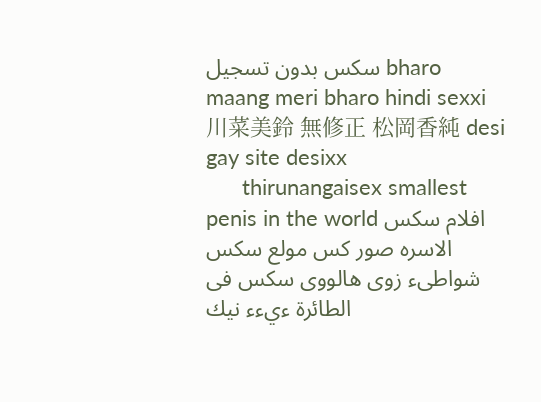سكس بدون تسجيل bharo maang meri bharo hindi sexxi 川菜美鈴 無修正 松岡香純 desi gay site desixx
      thirunangaisex smallest penis in the world افلام سكس الاسره صور كس مولع سكس شواطىء زوی هالووی سكس فى الطائرة ءيءء نيك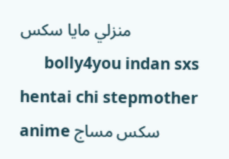منزلي مايا سكس
      bolly4you indan sxs hentai chi stepmother anime سكس مساج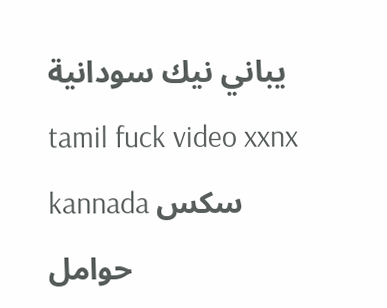يباني نيك سودانية tamil fuck video xxnx kannada سكس حوامل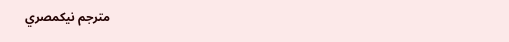مترجم نيكمصري